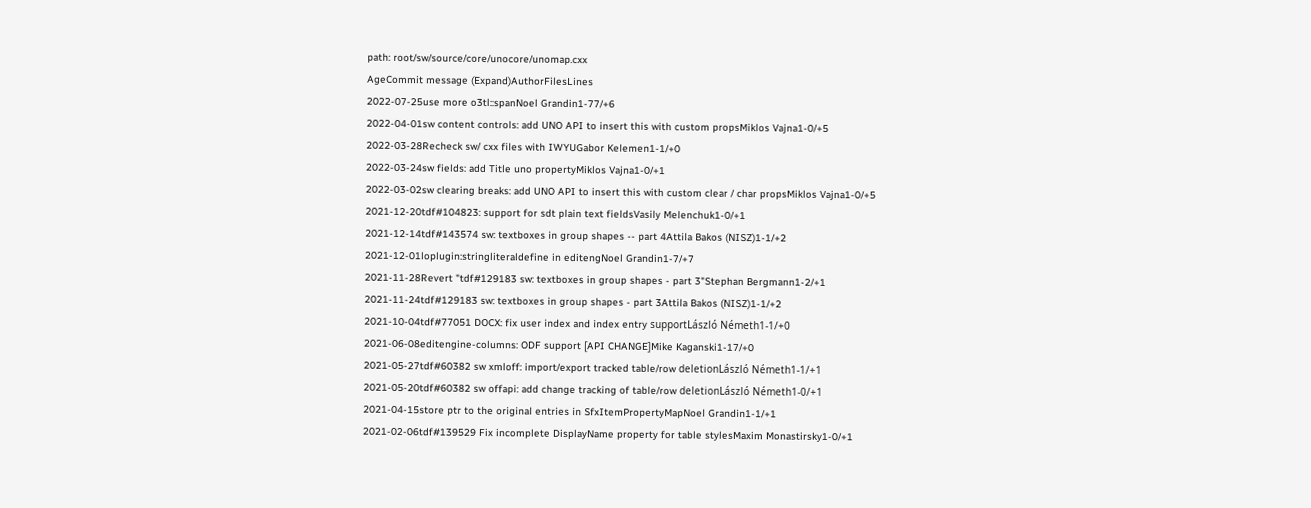path: root/sw/source/core/unocore/unomap.cxx
AgeCommit message (Expand)AuthorFilesLines
2022-07-25use more o3tl::spanNoel Grandin1-77/+6
2022-04-01sw content controls: add UNO API to insert this with custom propsMiklos Vajna1-0/+5
2022-03-28Recheck sw/ cxx files with IWYUGabor Kelemen1-1/+0
2022-03-24sw fields: add Title uno propertyMiklos Vajna1-0/+1
2022-03-02sw clearing breaks: add UNO API to insert this with custom clear / char propsMiklos Vajna1-0/+5
2021-12-20tdf#104823: support for sdt plain text fieldsVasily Melenchuk1-0/+1
2021-12-14tdf#143574 sw: textboxes in group shapes -- part 4Attila Bakos (NISZ)1-1/+2
2021-12-01loplugin:stringliteraldefine in editengNoel Grandin1-7/+7
2021-11-28Revert "tdf#129183 sw: textboxes in group shapes - part 3"Stephan Bergmann1-2/+1
2021-11-24tdf#129183 sw: textboxes in group shapes - part 3Attila Bakos (NISZ)1-1/+2
2021-10-04tdf#77051 DOCX: fix user index and index entry supportLászló Németh1-1/+0
2021-06-08editengine-columns: ODF support [API CHANGE]Mike Kaganski1-17/+0
2021-05-27tdf#60382 sw xmloff: import/export tracked table/row deletionLászló Németh1-1/+1
2021-05-20tdf#60382 sw offapi: add change tracking of table/row deletionLászló Németh1-0/+1
2021-04-15store ptr to the original entries in SfxItemPropertyMapNoel Grandin1-1/+1
2021-02-06tdf#139529 Fix incomplete DisplayName property for table stylesMaxim Monastirsky1-0/+1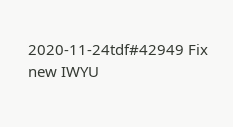2020-11-24tdf#42949 Fix new IWYU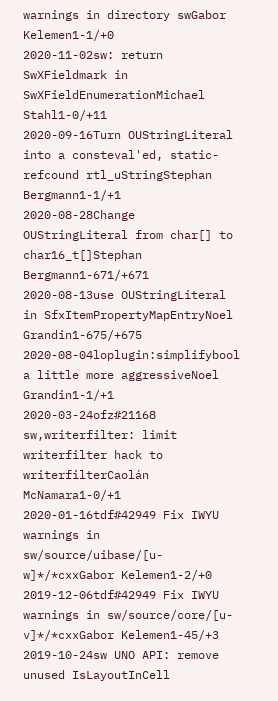warnings in directory swGabor Kelemen1-1/+0
2020-11-02sw: return SwXFieldmark in SwXFieldEnumerationMichael Stahl1-0/+11
2020-09-16Turn OUStringLiteral into a consteval'ed, static-refcound rtl_uStringStephan Bergmann1-1/+1
2020-08-28Change OUStringLiteral from char[] to char16_t[]Stephan Bergmann1-671/+671
2020-08-13use OUStringLiteral in SfxItemPropertyMapEntryNoel Grandin1-675/+675
2020-08-04loplugin:simplifybool a little more aggressiveNoel Grandin1-1/+1
2020-03-24ofz#21168 sw,writerfilter: limit writerfilter hack to writerfilterCaolán McNamara1-0/+1
2020-01-16tdf#42949 Fix IWYU warnings in sw/source/uibase/[u-w]*/*cxxGabor Kelemen1-2/+0
2019-12-06tdf#42949 Fix IWYU warnings in sw/source/core/[u-v]*/*cxxGabor Kelemen1-45/+3
2019-10-24sw UNO API: remove unused IsLayoutInCell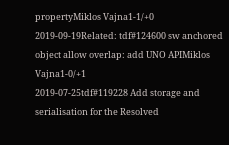propertyMiklos Vajna1-1/+0
2019-09-19Related: tdf#124600 sw anchored object allow overlap: add UNO APIMiklos Vajna1-0/+1
2019-07-25tdf#119228 Add storage and serialisation for the Resolved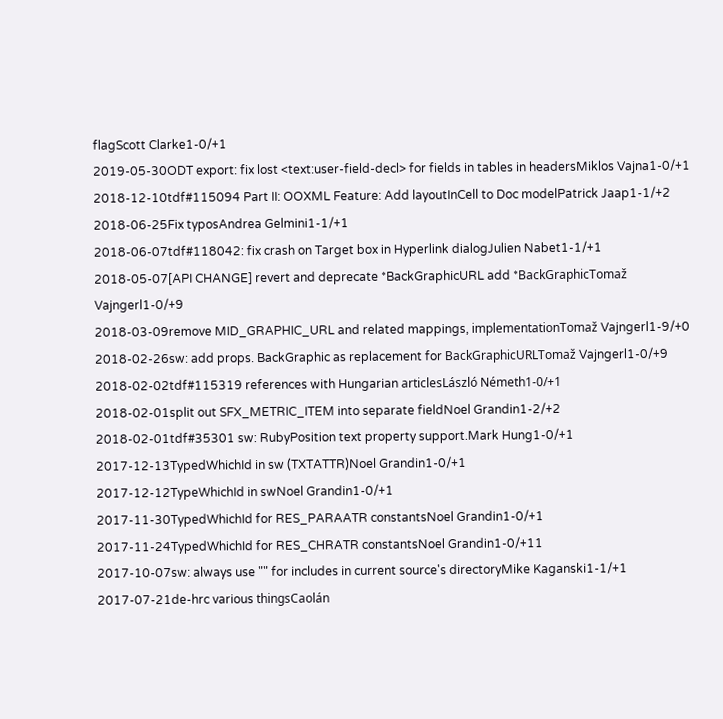flagScott Clarke1-0/+1
2019-05-30ODT export: fix lost <text:user-field-decl> for fields in tables in headersMiklos Vajna1-0/+1
2018-12-10tdf#115094 Part II: OOXML Feature: Add layoutInCell to Doc modelPatrick Jaap1-1/+2
2018-06-25Fix typosAndrea Gelmini1-1/+1
2018-06-07tdf#118042: fix crash on Target box in Hyperlink dialogJulien Nabet1-1/+1
2018-05-07[API CHANGE] revert and deprecate *BackGraphicURL add *BackGraphicTomaž Vajngerl1-0/+9
2018-03-09remove MID_GRAPHIC_URL and related mappings, implementationTomaž Vajngerl1-9/+0
2018-02-26sw: add props. BackGraphic as replacement for BackGraphicURLTomaž Vajngerl1-0/+9
2018-02-02tdf#115319 references with Hungarian articlesLászló Németh1-0/+1
2018-02-01split out SFX_METRIC_ITEM into separate fieldNoel Grandin1-2/+2
2018-02-01tdf#35301 sw: RubyPosition text property support.Mark Hung1-0/+1
2017-12-13TypedWhichId in sw (TXTATTR)Noel Grandin1-0/+1
2017-12-12TypeWhichId in swNoel Grandin1-0/+1
2017-11-30TypedWhichId for RES_PARAATR constantsNoel Grandin1-0/+1
2017-11-24TypedWhichId for RES_CHRATR constantsNoel Grandin1-0/+11
2017-10-07sw: always use "" for includes in current source's directoryMike Kaganski1-1/+1
2017-07-21de-hrc various thingsCaolán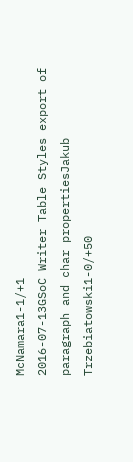McNamara1-1/+1
2016-07-13GSoC Writer Table Styles export of paragraph and char propertiesJakub Trzebiatowski1-0/+50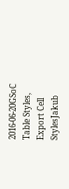2016-06-20GSoC Table Styles, Export Cell StylesJakub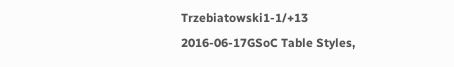Trzebiatowski1-1/+13
2016-06-17GSoC Table Styles,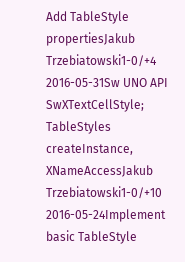Add TableStyle propertiesJakub Trzebiatowski1-0/+4
2016-05-31Sw UNO API SwXTextCellStyle; TableStyles createInstance, XNameAccessJakub Trzebiatowski1-0/+10
2016-05-24Implement basic TableStyle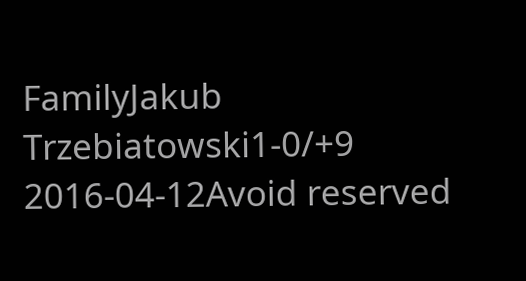FamilyJakub Trzebiatowski1-0/+9
2016-04-12Avoid reserved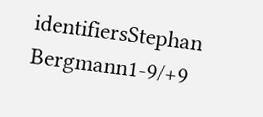identifiersStephan Bergmann1-9/+9